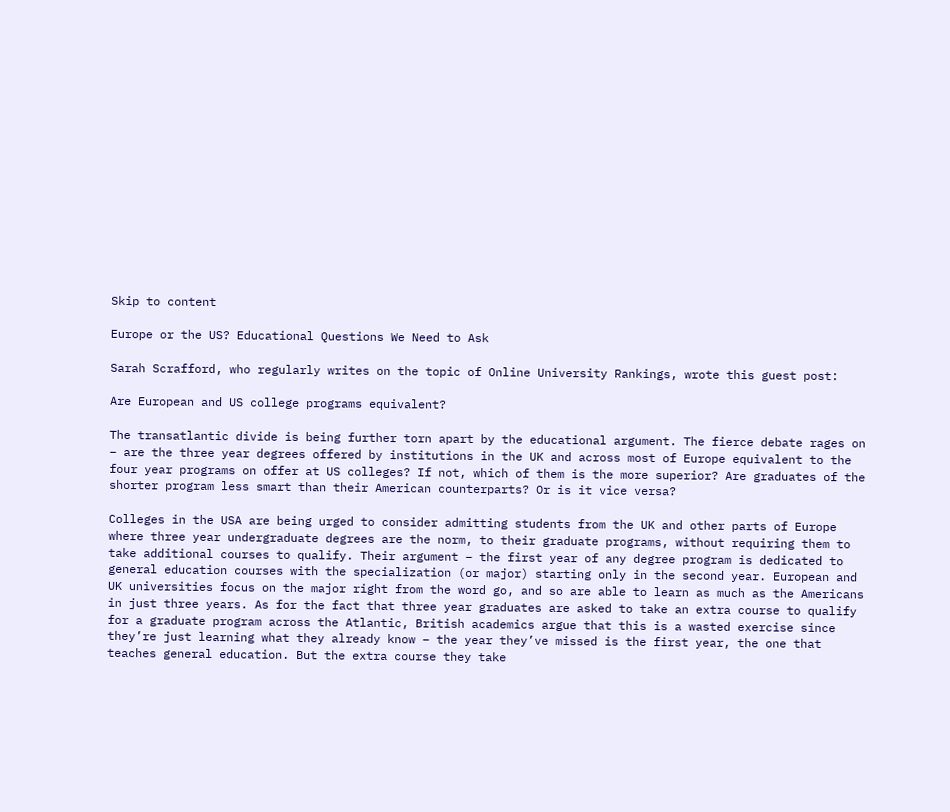Skip to content

Europe or the US? Educational Questions We Need to Ask

Sarah Scrafford, who regularly writes on the topic of Online University Rankings, wrote this guest post:

Are European and US college programs equivalent?

The transatlantic divide is being further torn apart by the educational argument. The fierce debate rages on – are the three year degrees offered by institutions in the UK and across most of Europe equivalent to the four year programs on offer at US colleges? If not, which of them is the more superior? Are graduates of the shorter program less smart than their American counterparts? Or is it vice versa?

Colleges in the USA are being urged to consider admitting students from the UK and other parts of Europe where three year undergraduate degrees are the norm, to their graduate programs, without requiring them to take additional courses to qualify. Their argument – the first year of any degree program is dedicated to general education courses with the specialization (or major) starting only in the second year. European and UK universities focus on the major right from the word go, and so are able to learn as much as the Americans in just three years. As for the fact that three year graduates are asked to take an extra course to qualify for a graduate program across the Atlantic, British academics argue that this is a wasted exercise since they’re just learning what they already know – the year they’ve missed is the first year, the one that teaches general education. But the extra course they take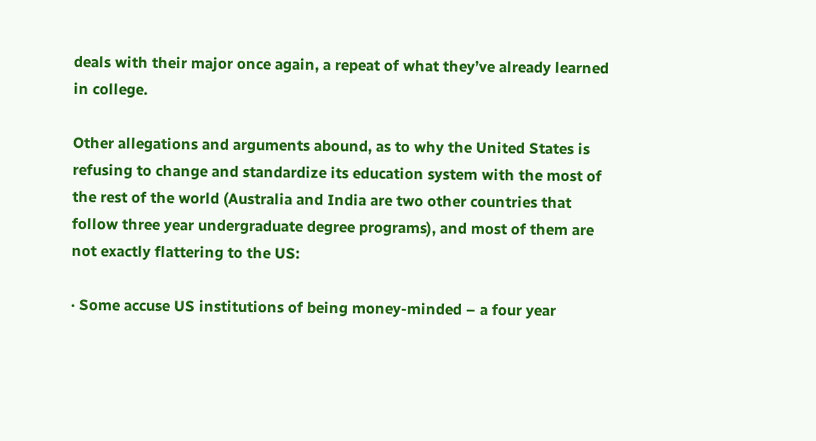deals with their major once again, a repeat of what they’ve already learned in college.

Other allegations and arguments abound, as to why the United States is refusing to change and standardize its education system with the most of the rest of the world (Australia and India are two other countries that follow three year undergraduate degree programs), and most of them are not exactly flattering to the US:

· Some accuse US institutions of being money-minded – a four year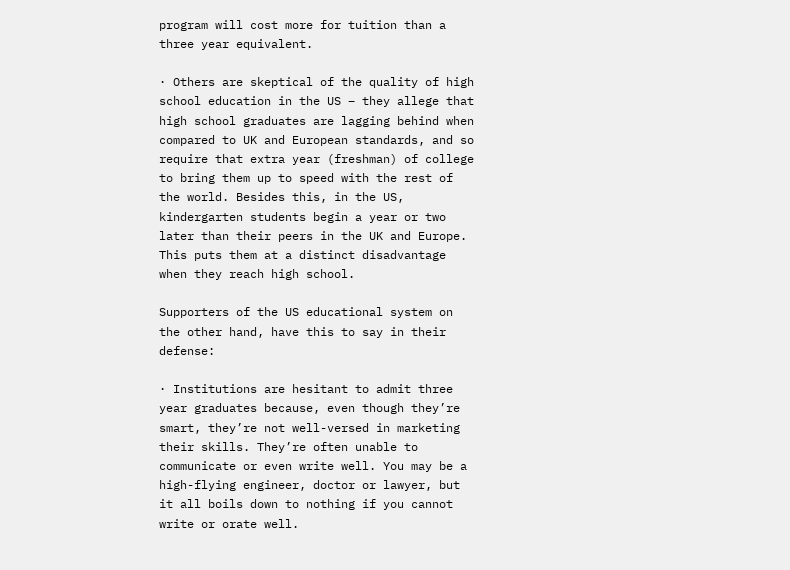program will cost more for tuition than a three year equivalent.

· Others are skeptical of the quality of high school education in the US – they allege that high school graduates are lagging behind when compared to UK and European standards, and so require that extra year (freshman) of college to bring them up to speed with the rest of the world. Besides this, in the US, kindergarten students begin a year or two later than their peers in the UK and Europe. This puts them at a distinct disadvantage when they reach high school.

Supporters of the US educational system on the other hand, have this to say in their defense:

· Institutions are hesitant to admit three year graduates because, even though they’re smart, they’re not well-versed in marketing their skills. They’re often unable to communicate or even write well. You may be a high-flying engineer, doctor or lawyer, but it all boils down to nothing if you cannot write or orate well.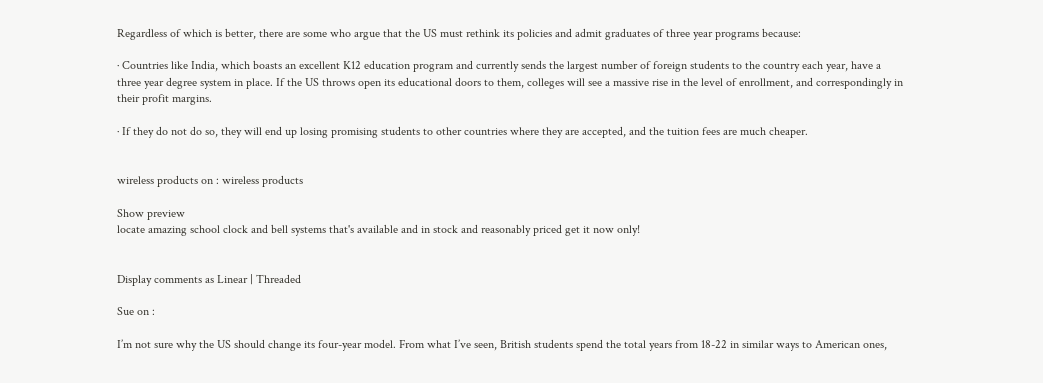Regardless of which is better, there are some who argue that the US must rethink its policies and admit graduates of three year programs because:

· Countries like India, which boasts an excellent K12 education program and currently sends the largest number of foreign students to the country each year, have a three year degree system in place. If the US throws open its educational doors to them, colleges will see a massive rise in the level of enrollment, and correspondingly in their profit margins.

· If they do not do so, they will end up losing promising students to other countries where they are accepted, and the tuition fees are much cheaper.


wireless products on : wireless products

Show preview
locate amazing school clock and bell systems that's available and in stock and reasonably priced get it now only!


Display comments as Linear | Threaded

Sue on :

I’m not sure why the US should change its four-year model. From what I’ve seen, British students spend the total years from 18-22 in similar ways to American ones,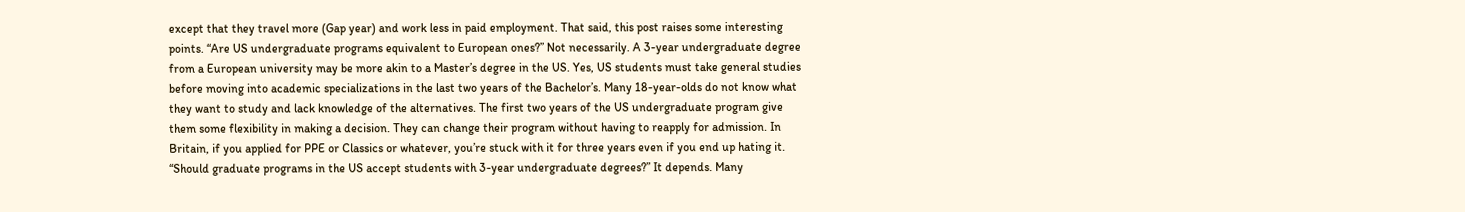except that they travel more (Gap year) and work less in paid employment. That said, this post raises some interesting points. “Are US undergraduate programs equivalent to European ones?” Not necessarily. A 3-year undergraduate degree from a European university may be more akin to a Master’s degree in the US. Yes, US students must take general studies before moving into academic specializations in the last two years of the Bachelor’s. Many 18-year-olds do not know what they want to study and lack knowledge of the alternatives. The first two years of the US undergraduate program give them some flexibility in making a decision. They can change their program without having to reapply for admission. In Britain, if you applied for PPE or Classics or whatever, you’re stuck with it for three years even if you end up hating it. “Should graduate programs in the US accept students with 3-year undergraduate degrees?” It depends. Many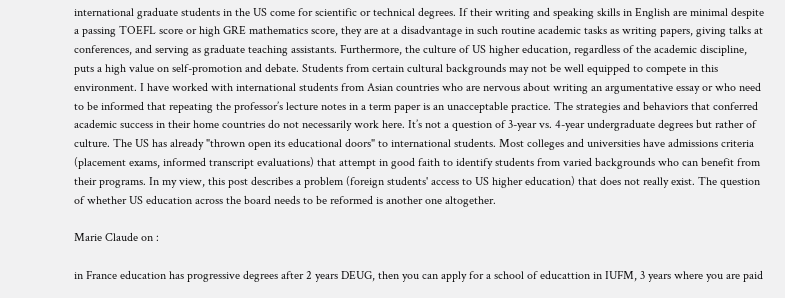international graduate students in the US come for scientific or technical degrees. If their writing and speaking skills in English are minimal despite a passing TOEFL score or high GRE mathematics score, they are at a disadvantage in such routine academic tasks as writing papers, giving talks at conferences, and serving as graduate teaching assistants. Furthermore, the culture of US higher education, regardless of the academic discipline, puts a high value on self-promotion and debate. Students from certain cultural backgrounds may not be well equipped to compete in this environment. I have worked with international students from Asian countries who are nervous about writing an argumentative essay or who need to be informed that repeating the professor’s lecture notes in a term paper is an unacceptable practice. The strategies and behaviors that conferred academic success in their home countries do not necessarily work here. It’s not a question of 3-year vs. 4-year undergraduate degrees but rather of culture. The US has already "thrown open its educational doors" to international students. Most colleges and universities have admissions criteria (placement exams, informed transcript evaluations) that attempt in good faith to identify students from varied backgrounds who can benefit from their programs. In my view, this post describes a problem (foreign students' access to US higher education) that does not really exist. The question of whether US education across the board needs to be reformed is another one altogether.

Marie Claude on :

in France education has progressive degrees after 2 years DEUG, then you can apply for a school of educattion in IUFM, 3 years where you are paid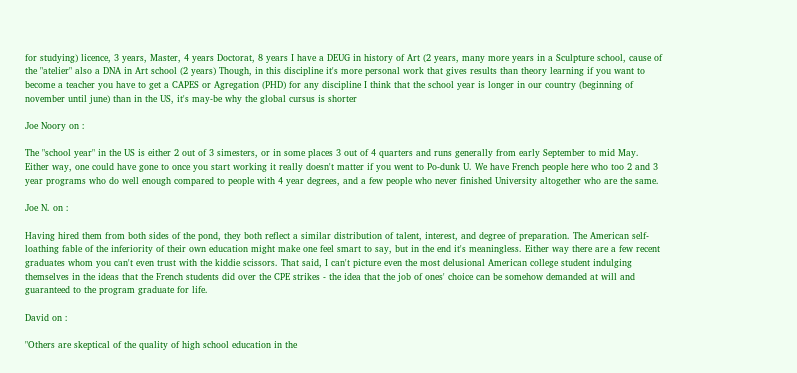for studying) licence, 3 years, Master, 4 years Doctorat, 8 years I have a DEUG in history of Art (2 years, many more years in a Sculpture school, cause of the "atelier" also a DNA in Art school (2 years) Though, in this discipline it's more personal work that gives results than theory learning if you want to become a teacher you have to get a CAPES or Agregation (PHD) for any discipline I think that the school year is longer in our country (beginning of november until june) than in the US, it's may-be why the global cursus is shorter

Joe Noory on :

The "school year" in the US is either 2 out of 3 simesters, or in some places 3 out of 4 quarters and runs generally from early September to mid May. Either way, one could have gone to once you start working it really doesn't matter if you went to Po-dunk U. We have French people here who too 2 and 3 year programs who do well enough compared to people with 4 year degrees, and a few people who never finished University altogether who are the same.

Joe N. on :

Having hired them from both sides of the pond, they both reflect a similar distribution of talent, interest, and degree of preparation. The American self-loathing fable of the inferiority of their own education might make one feel smart to say, but in the end it's meaningless. Either way there are a few recent graduates whom you can't even trust with the kiddie scissors. That said, I can't picture even the most delusional American college student indulging themselves in the ideas that the French students did over the CPE strikes - the idea that the job of ones' choice can be somehow demanded at will and guaranteed to the program graduate for life.

David on :

"Others are skeptical of the quality of high school education in the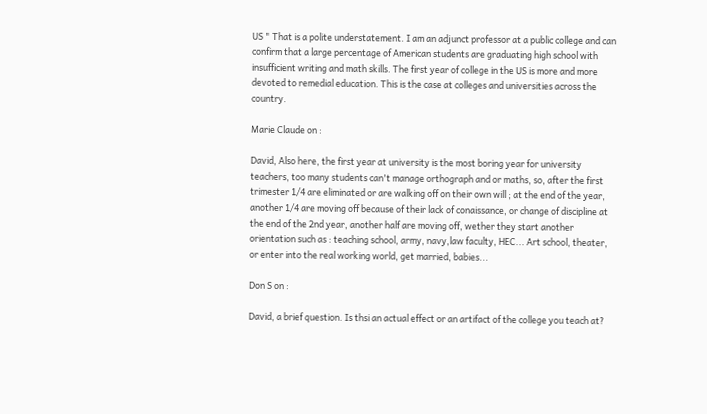US " That is a polite understatement. I am an adjunct professor at a public college and can confirm that a large percentage of American students are graduating high school with insufficient writing and math skills. The first year of college in the US is more and more devoted to remedial education. This is the case at colleges and universities across the country.

Marie Claude on :

David, Also here, the first year at university is the most boring year for university teachers, too many students can't manage orthograph and or maths, so, after the first trimester 1/4 are eliminated or are walking off on their own will ; at the end of the year, another 1/4 are moving off because of their lack of conaissance, or change of discipline at the end of the 2nd year, another half are moving off, wether they start another orientation such as : teaching school, army, navy,law faculty, HEC... Art school, theater, or enter into the real working world, get married, babies...

Don S on :

David, a brief question. Is thsi an actual effect or an artifact of the college you teach at?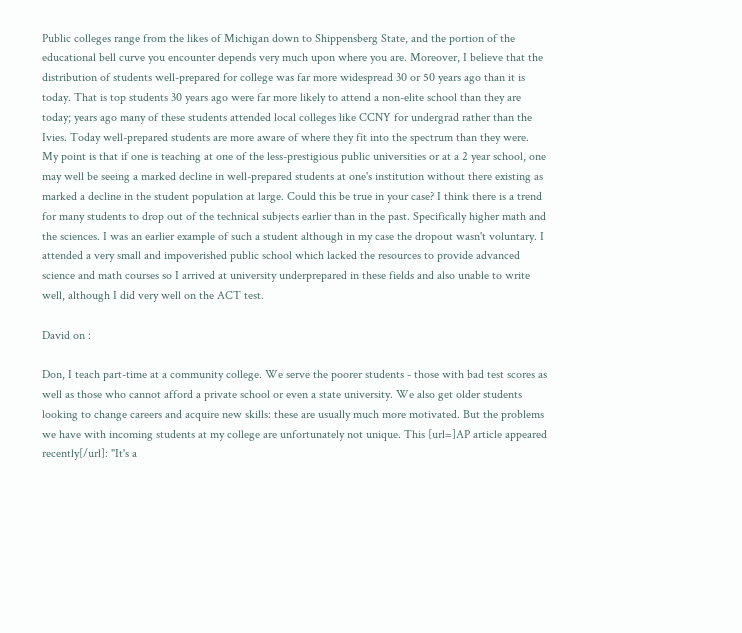Public colleges range from the likes of Michigan down to Shippensberg State, and the portion of the educational bell curve you encounter depends very much upon where you are. Moreover, I believe that the distribution of students well-prepared for college was far more widespread 30 or 50 years ago than it is today. That is top students 30 years ago were far more likely to attend a non-elite school than they are today; years ago many of these students attended local colleges like CCNY for undergrad rather than the Ivies. Today well-prepared students are more aware of where they fit into the spectrum than they were. My point is that if one is teaching at one of the less-prestigious public universities or at a 2 year school, one may well be seeing a marked decline in well-prepared students at one's institution without there existing as marked a decline in the student population at large. Could this be true in your case? I think there is a trend for many students to drop out of the technical subjects earlier than in the past. Specifically higher math and the sciences. I was an earlier example of such a student although in my case the dropout wasn't voluntary. I attended a very small and impoverished public school which lacked the resources to provide advanced science and math courses so I arrived at university underprepared in these fields and also unable to write well, although I did very well on the ACT test.

David on :

Don, I teach part-time at a community college. We serve the poorer students - those with bad test scores as well as those who cannot afford a private school or even a state university. We also get older students looking to change careers and acquire new skills: these are usually much more motivated. But the problems we have with incoming students at my college are unfortunately not unique. This [url=]AP article appeared recently[/url]: "It's a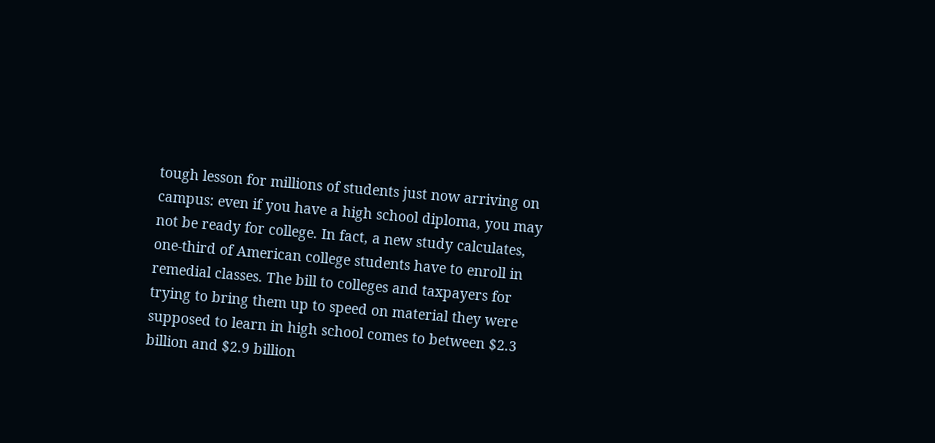tough lesson for millions of students just now arriving on campus: even if you have a high school diploma, you may not be ready for college. In fact, a new study calculates, one-third of American college students have to enroll in remedial classes. The bill to colleges and taxpayers for trying to bring them up to speed on material they were supposed to learn in high school comes to between $2.3 billion and $2.9 billion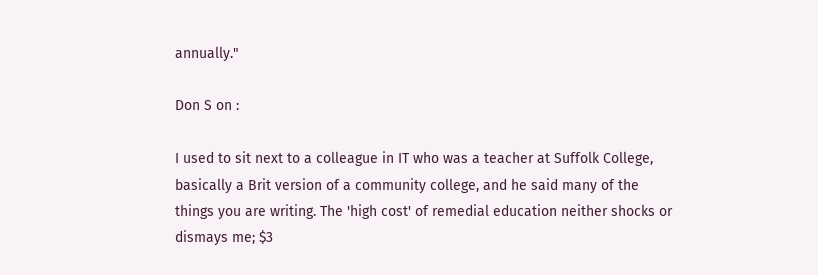annually."

Don S on :

I used to sit next to a colleague in IT who was a teacher at Suffolk College, basically a Brit version of a community college, and he said many of the things you are writing. The 'high cost' of remedial education neither shocks or dismays me; $3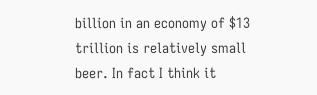billion in an economy of $13 trillion is relatively small beer. In fact I think it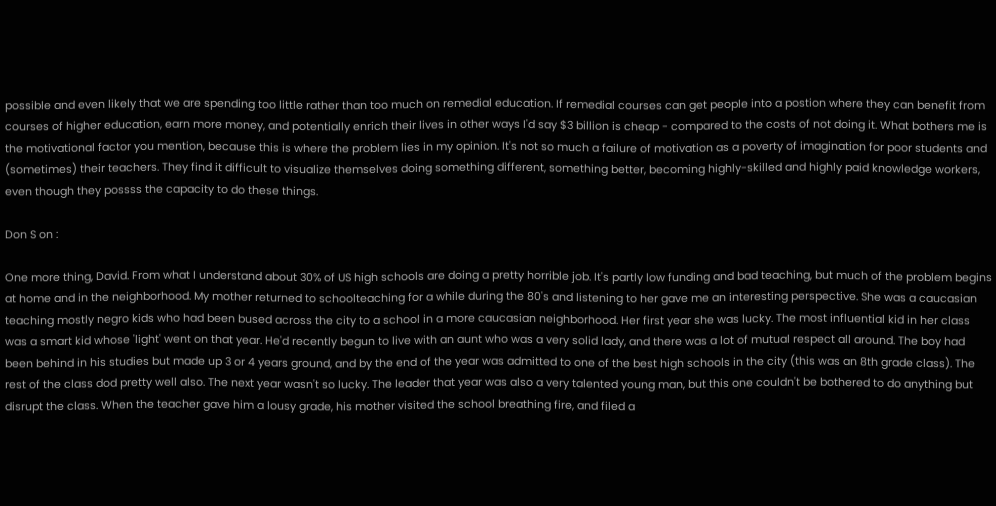possible and even likely that we are spending too little rather than too much on remedial education. If remedial courses can get people into a postion where they can benefit from courses of higher education, earn more money, and potentially enrich their lives in other ways I'd say $3 billion is cheap - compared to the costs of not doing it. What bothers me is the motivational factor you mention, because this is where the problem lies in my opinion. It's not so much a failure of motivation as a poverty of imagination for poor students and (sometimes) their teachers. They find it difficult to visualize themselves doing something different, something better, becoming highly-skilled and highly paid knowledge workers, even though they possss the capacity to do these things.

Don S on :

One more thing, David. From what I understand about 30% of US high schools are doing a pretty horrible job. It's partly low funding and bad teaching, but much of the problem begins at home and in the neighborhood. My mother returned to schoolteaching for a while during the 80's and listening to her gave me an interesting perspective. She was a caucasian teaching mostly negro kids who had been bused across the city to a school in a more caucasian neighborhood. Her first year she was lucky. The most influential kid in her class was a smart kid whose 'light' went on that year. He'd recently begun to live with an aunt who was a very solid lady, and there was a lot of mutual respect all around. The boy had been behind in his studies but made up 3 or 4 years ground, and by the end of the year was admitted to one of the best high schools in the city (this was an 8th grade class). The rest of the class dod pretty well also. The next year wasn't so lucky. The leader that year was also a very talented young man, but this one couldn't be bothered to do anything but disrupt the class. When the teacher gave him a lousy grade, his mother visited the school breathing fire, and filed a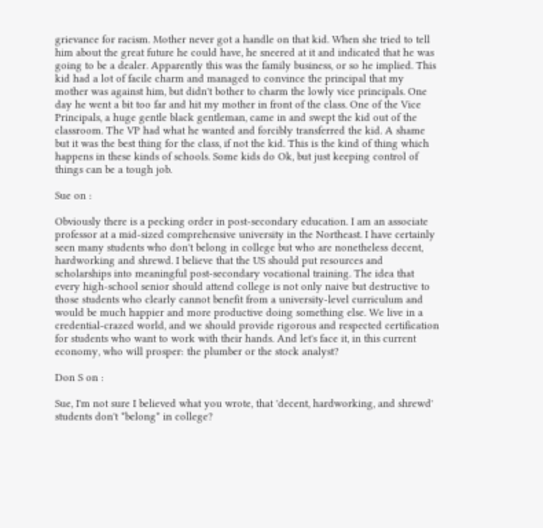grievance for racism. Mother never got a handle on that kid. When she tried to tell him about the great future he could have, he sneered at it and indicated that he was going to be a dealer. Apparently this was the family business, or so he implied. This kid had a lot of facile charm and managed to convince the principal that my mother was against him, but didn't bother to charm the lowly vice principals. One day he went a bit too far and hit my mother in front of the class. One of the Vice Principals, a huge gentle black gentleman, came in and swept the kid out of the classroom. The VP had what he wanted and forcibly transferred the kid. A shame but it was the best thing for the class, if not the kid. This is the kind of thing which happens in these kinds of schools. Some kids do Ok, but just keeping control of things can be a tough job.

Sue on :

Obviously there is a pecking order in post-secondary education. I am an associate professor at a mid-sized comprehensive university in the Northeast. I have certainly seen many students who don't belong in college but who are nonetheless decent, hardworking and shrewd. I believe that the US should put resources and scholarships into meaningful post-secondary vocational training. The idea that every high-school senior should attend college is not only naive but destructive to those students who clearly cannot benefit from a university-level curriculum and would be much happier and more productive doing something else. We live in a credential-crazed world, and we should provide rigorous and respected certification for students who want to work with their hands. And let's face it, in this current economy, who will prosper: the plumber or the stock analyst?

Don S on :

Sue, I'm not sure I believed what you wrote, that 'decent, hardworking, and shrewd' students don't *belong* in college?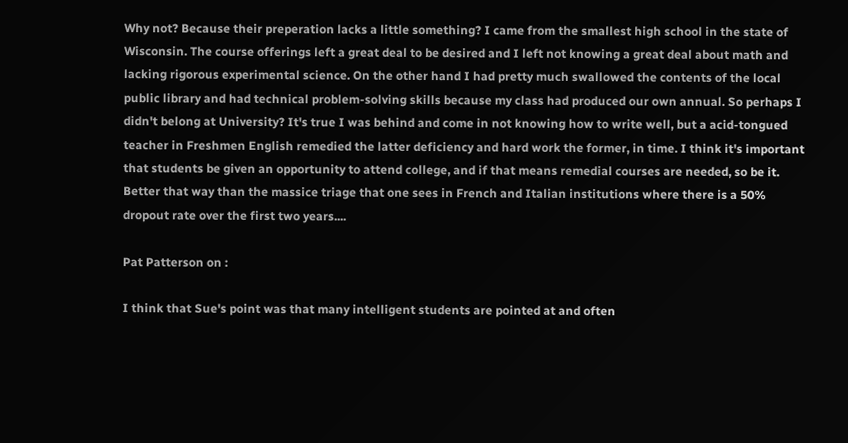Why not? Because their preperation lacks a little something? I came from the smallest high school in the state of Wisconsin. The course offerings left a great deal to be desired and I left not knowing a great deal about math and lacking rigorous experimental science. On the other hand I had pretty much swallowed the contents of the local public library and had technical problem-solving skills because my class had produced our own annual. So perhaps I didn't belong at University? It's true I was behind and come in not knowing how to write well, but a acid-tongued teacher in Freshmen English remedied the latter deficiency and hard work the former, in time. I think it's important that students be given an opportunity to attend college, and if that means remedial courses are needed, so be it. Better that way than the massice triage that one sees in French and Italian institutions where there is a 50% dropout rate over the first two years....

Pat Patterson on :

I think that Sue's point was that many intelligent students are pointed at and often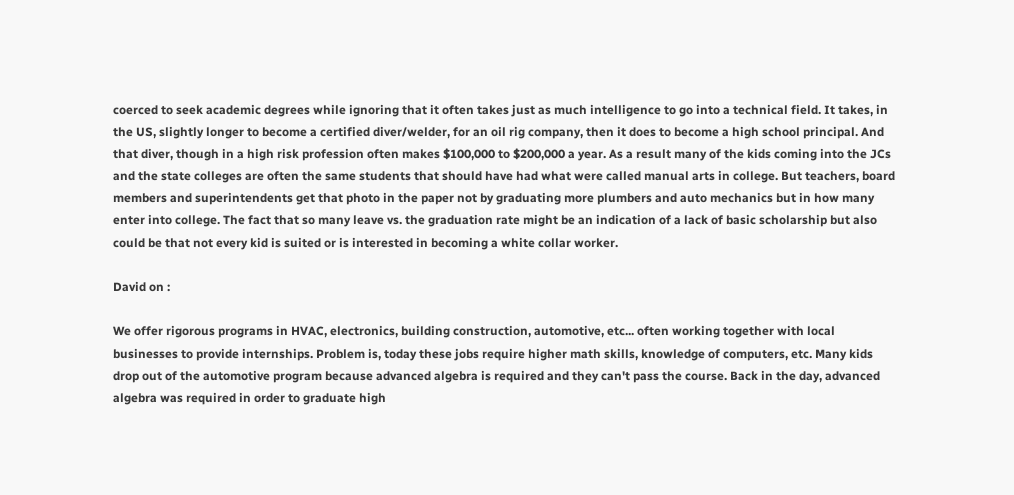coerced to seek academic degrees while ignoring that it often takes just as much intelligence to go into a technical field. It takes, in the US, slightly longer to become a certified diver/welder, for an oil rig company, then it does to become a high school principal. And that diver, though in a high risk profession often makes $100,000 to $200,000 a year. As a result many of the kids coming into the JCs and the state colleges are often the same students that should have had what were called manual arts in college. But teachers, board members and superintendents get that photo in the paper not by graduating more plumbers and auto mechanics but in how many enter into college. The fact that so many leave vs. the graduation rate might be an indication of a lack of basic scholarship but also could be that not every kid is suited or is interested in becoming a white collar worker.

David on :

We offer rigorous programs in HVAC, electronics, building construction, automotive, etc... often working together with local businesses to provide internships. Problem is, today these jobs require higher math skills, knowledge of computers, etc. Many kids drop out of the automotive program because advanced algebra is required and they can't pass the course. Back in the day, advanced algebra was required in order to graduate high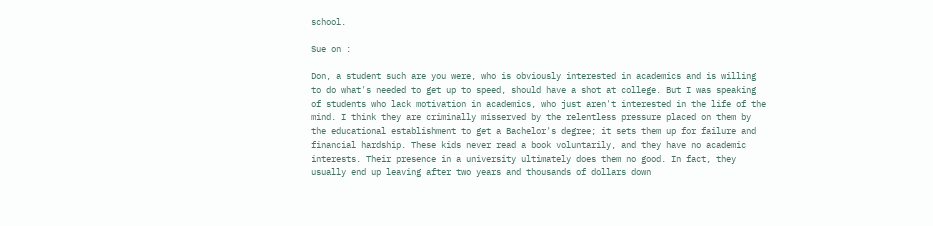school.

Sue on :

Don, a student such are you were, who is obviously interested in academics and is willing to do what's needed to get up to speed, should have a shot at college. But I was speaking of students who lack motivation in academics, who just aren't interested in the life of the mind. I think they are criminally misserved by the relentless pressure placed on them by the educational establishment to get a Bachelor's degree; it sets them up for failure and financial hardship. These kids never read a book voluntarily, and they have no academic interests. Their presence in a university ultimately does them no good. In fact, they usually end up leaving after two years and thousands of dollars down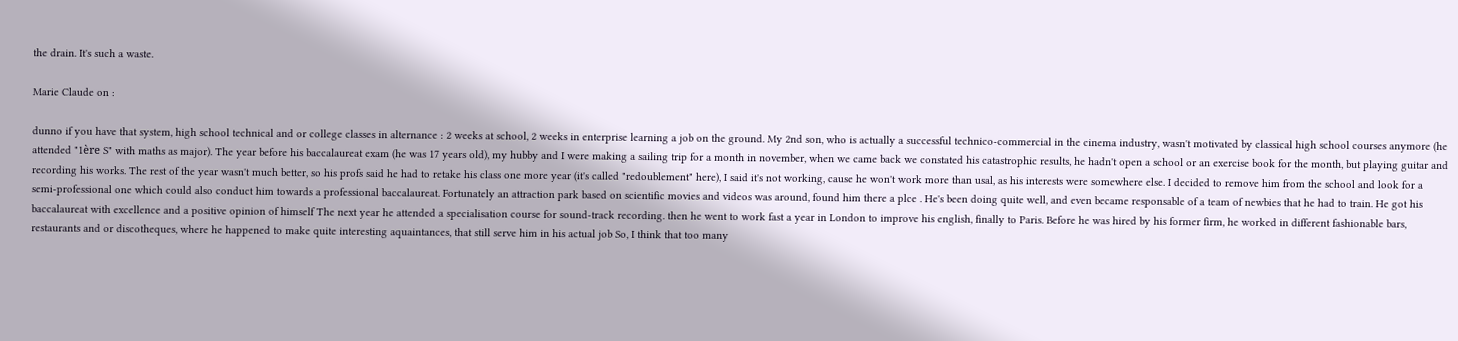the drain. It's such a waste.

Marie Claude on :

dunno if you have that system, high school technical and or college classes in alternance : 2 weeks at school, 2 weeks in enterprise learning a job on the ground. My 2nd son, who is actually a successful technico-commercial in the cinema industry, wasn't motivated by classical high school courses anymore (he attended "1ère S" with maths as major). The year before his baccalaureat exam (he was 17 years old), my hubby and I were making a sailing trip for a month in november, when we came back we constated his catastrophic results, he hadn't open a school or an exercise book for the month, but playing guitar and recording his works. The rest of the year wasn't much better, so his profs said he had to retake his class one more year (it's called "redoublement" here), I said it's not working, cause he won't work more than usal, as his interests were somewhere else. I decided to remove him from the school and look for a semi-professional one which could also conduct him towards a professional baccalaureat. Fortunately an attraction park based on scientific movies and videos was around, found him there a plce . He's been doing quite well, and even became responsable of a team of newbies that he had to train. He got his baccalaureat with excellence and a positive opinion of himself The next year he attended a specialisation course for sound-track recording. then he went to work fast a year in London to improve his english, finally to Paris. Before he was hired by his former firm, he worked in different fashionable bars, restaurants and or discotheques, where he happened to make quite interesting aquaintances, that still serve him in his actual job So, I think that too many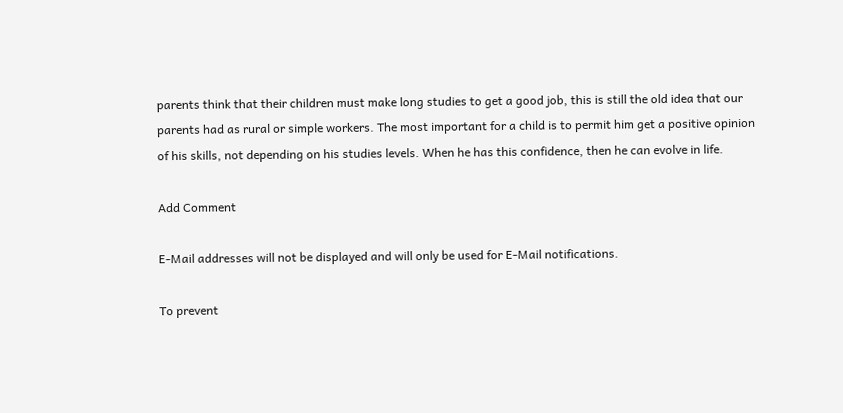parents think that their children must make long studies to get a good job, this is still the old idea that our parents had as rural or simple workers. The most important for a child is to permit him get a positive opinion of his skills, not depending on his studies levels. When he has this confidence, then he can evolve in life.

Add Comment

E-Mail addresses will not be displayed and will only be used for E-Mail notifications.

To prevent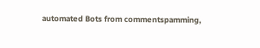automated Bots from commentspamming,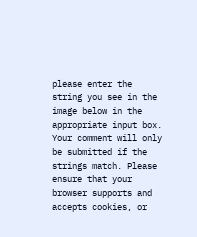please enter the string you see in the image below in the appropriate input box. Your comment will only be submitted if the strings match. Please ensure that your browser supports and accepts cookies, or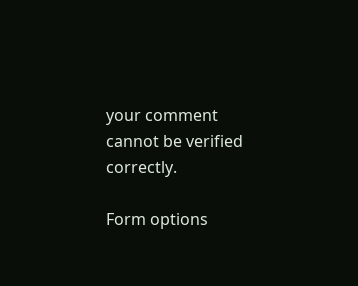your comment cannot be verified correctly.

Form options